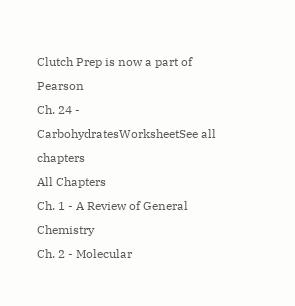Clutch Prep is now a part of Pearson
Ch. 24 - CarbohydratesWorksheetSee all chapters
All Chapters
Ch. 1 - A Review of General Chemistry
Ch. 2 - Molecular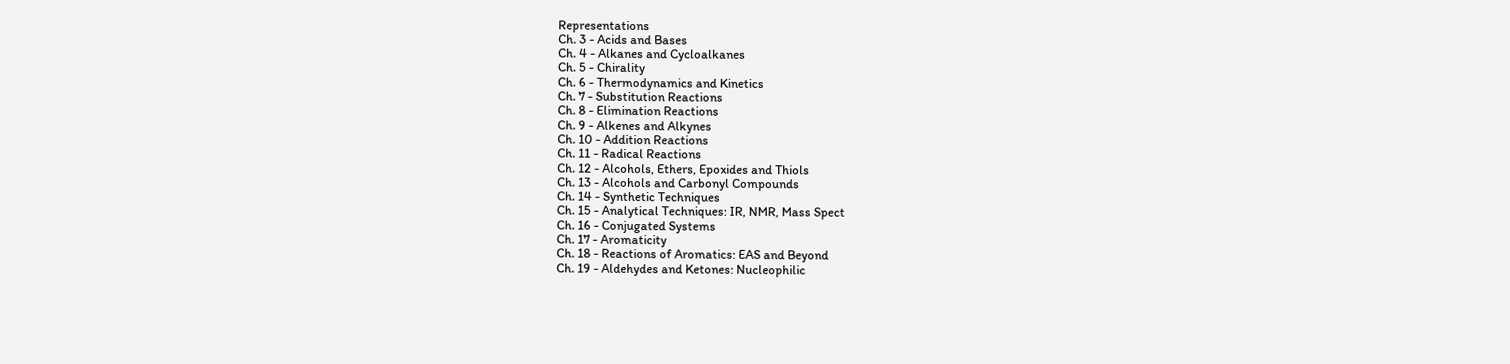Representations
Ch. 3 - Acids and Bases
Ch. 4 - Alkanes and Cycloalkanes
Ch. 5 - Chirality
Ch. 6 - Thermodynamics and Kinetics
Ch. 7 - Substitution Reactions
Ch. 8 - Elimination Reactions
Ch. 9 - Alkenes and Alkynes
Ch. 10 - Addition Reactions
Ch. 11 - Radical Reactions
Ch. 12 - Alcohols, Ethers, Epoxides and Thiols
Ch. 13 - Alcohols and Carbonyl Compounds
Ch. 14 - Synthetic Techniques
Ch. 15 - Analytical Techniques: IR, NMR, Mass Spect
Ch. 16 - Conjugated Systems
Ch. 17 - Aromaticity
Ch. 18 - Reactions of Aromatics: EAS and Beyond
Ch. 19 - Aldehydes and Ketones: Nucleophilic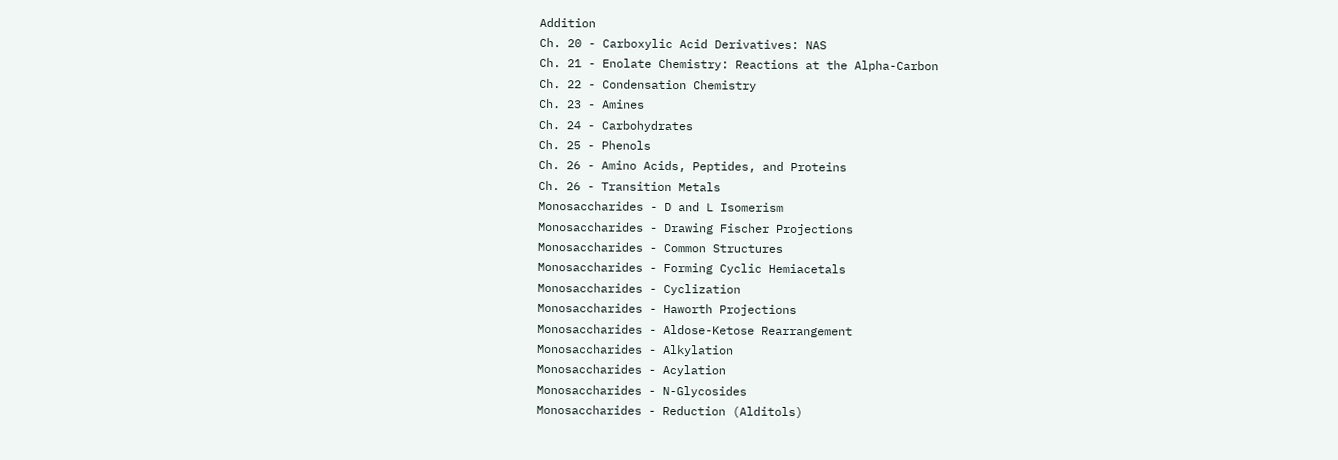Addition
Ch. 20 - Carboxylic Acid Derivatives: NAS
Ch. 21 - Enolate Chemistry: Reactions at the Alpha-Carbon
Ch. 22 - Condensation Chemistry
Ch. 23 - Amines
Ch. 24 - Carbohydrates
Ch. 25 - Phenols
Ch. 26 - Amino Acids, Peptides, and Proteins
Ch. 26 - Transition Metals
Monosaccharides - D and L Isomerism
Monosaccharides - Drawing Fischer Projections
Monosaccharides - Common Structures
Monosaccharides - Forming Cyclic Hemiacetals
Monosaccharides - Cyclization
Monosaccharides - Haworth Projections
Monosaccharides - Aldose-Ketose Rearrangement
Monosaccharides - Alkylation
Monosaccharides - Acylation
Monosaccharides - N-Glycosides
Monosaccharides - Reduction (Alditols)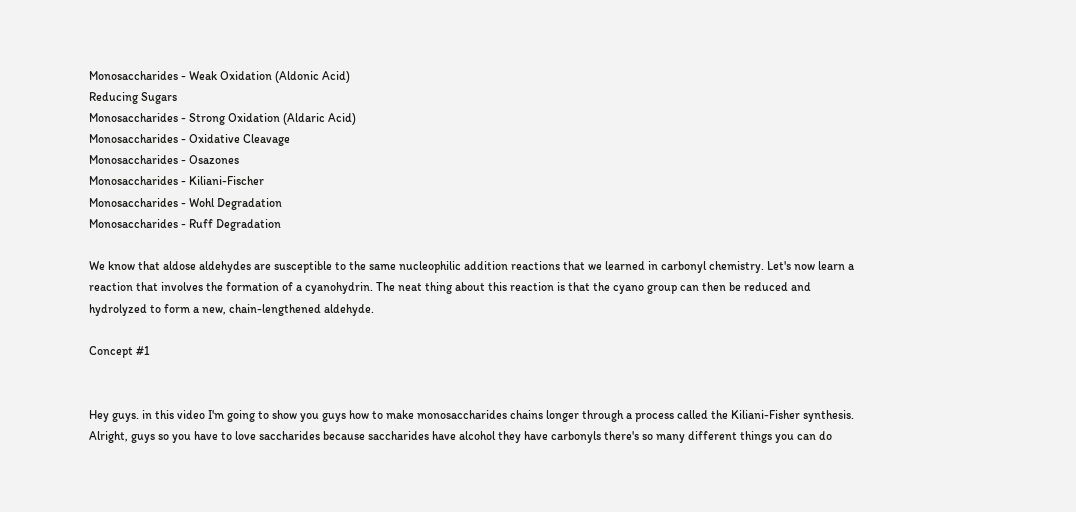Monosaccharides - Weak Oxidation (Aldonic Acid)
Reducing Sugars
Monosaccharides - Strong Oxidation (Aldaric Acid)
Monosaccharides - Oxidative Cleavage
Monosaccharides - Osazones
Monosaccharides - Kiliani-Fischer
Monosaccharides - Wohl Degradation
Monosaccharides - Ruff Degradation

We know that aldose aldehydes are susceptible to the same nucleophilic addition reactions that we learned in carbonyl chemistry. Let's now learn a reaction that involves the formation of a cyanohydrin. The neat thing about this reaction is that the cyano group can then be reduced and hydrolyzed to form a new, chain-lengthened aldehyde.

Concept #1


Hey guys. in this video I'm going to show you guys how to make monosaccharides chains longer through a process called the Kiliani-Fisher synthesis. Alright, guys so you have to love saccharides because saccharides have alcohol they have carbonyls there's so many different things you can do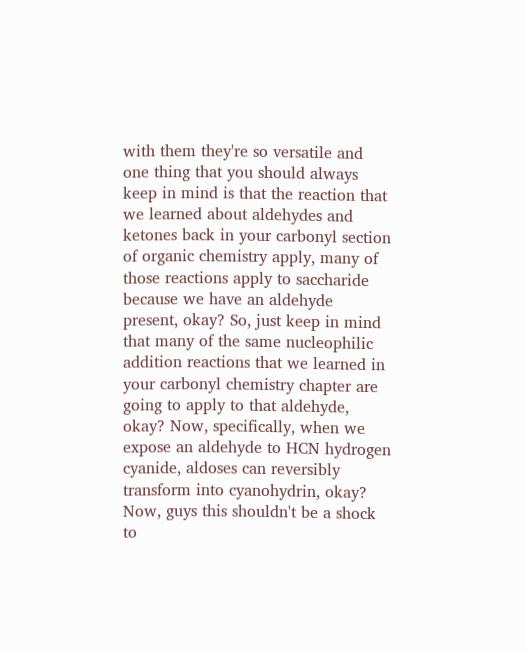with them they're so versatile and one thing that you should always keep in mind is that the reaction that we learned about aldehydes and ketones back in your carbonyl section of organic chemistry apply, many of those reactions apply to saccharide because we have an aldehyde present, okay? So, just keep in mind that many of the same nucleophilic addition reactions that we learned in your carbonyl chemistry chapter are going to apply to that aldehyde, okay? Now, specifically, when we expose an aldehyde to HCN hydrogen cyanide, aldoses can reversibly transform into cyanohydrin, okay? Now, guys this shouldn't be a shock to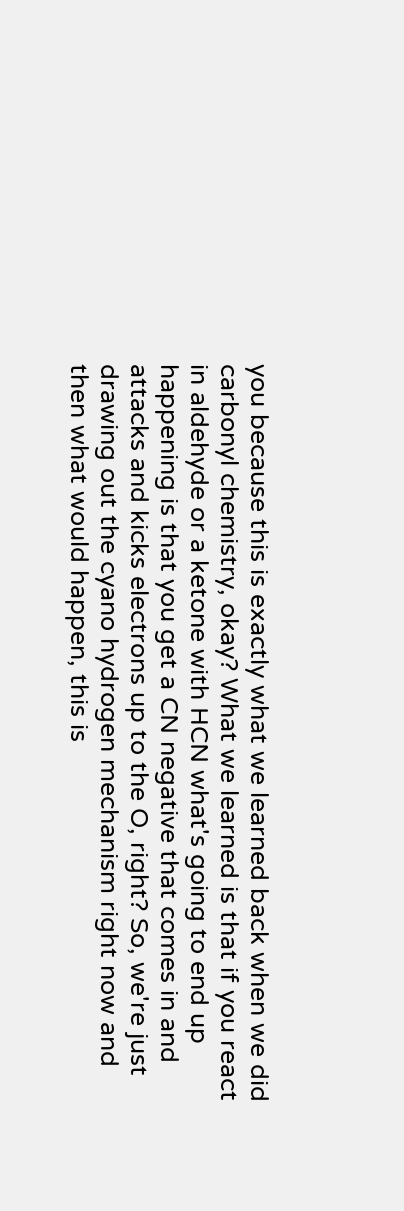you because this is exactly what we learned back when we did carbonyl chemistry, okay? What we learned is that if you react in aldehyde or a ketone with HCN what's going to end up happening is that you get a CN negative that comes in and attacks and kicks electrons up to the O, right? So, we're just drawing out the cyano hydrogen mechanism right now and then what would happen, this is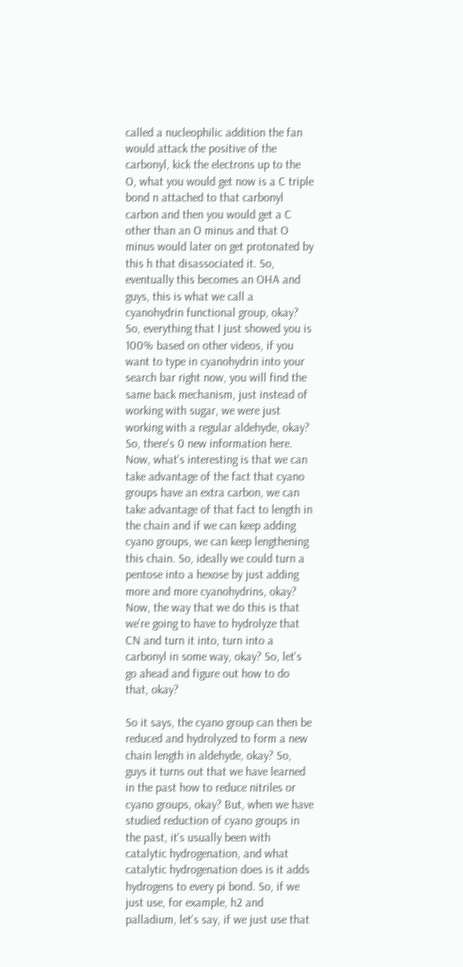called a nucleophilic addition the fan would attack the positive of the carbonyl, kick the electrons up to the O, what you would get now is a C triple bond n attached to that carbonyl carbon and then you would get a C other than an O minus and that O minus would later on get protonated by this h that disassociated it. So, eventually this becomes an OHA and guys, this is what we call a cyanohydrin functional group, okay? So, everything that I just showed you is 100% based on other videos, if you want to type in cyanohydrin into your search bar right now, you will find the same back mechanism, just instead of working with sugar, we were just working with a regular aldehyde, okay? So, there's 0 new information here. Now, what's interesting is that we can take advantage of the fact that cyano groups have an extra carbon, we can take advantage of that fact to length in the chain and if we can keep adding cyano groups, we can keep lengthening this chain. So, ideally we could turn a pentose into a hexose by just adding more and more cyanohydrins, okay? Now, the way that we do this is that we're going to have to hydrolyze that CN and turn it into, turn into a carbonyl in some way, okay? So, let's go ahead and figure out how to do that, okay?

So it says, the cyano group can then be reduced and hydrolyzed to form a new chain length in aldehyde, okay? So, guys it turns out that we have learned in the past how to reduce nitriles or cyano groups, okay? But, when we have studied reduction of cyano groups in the past, it's usually been with catalytic hydrogenation, and what catalytic hydrogenation does is it adds hydrogens to every pi bond. So, if we just use, for example, h2 and palladium, let's say, if we just use that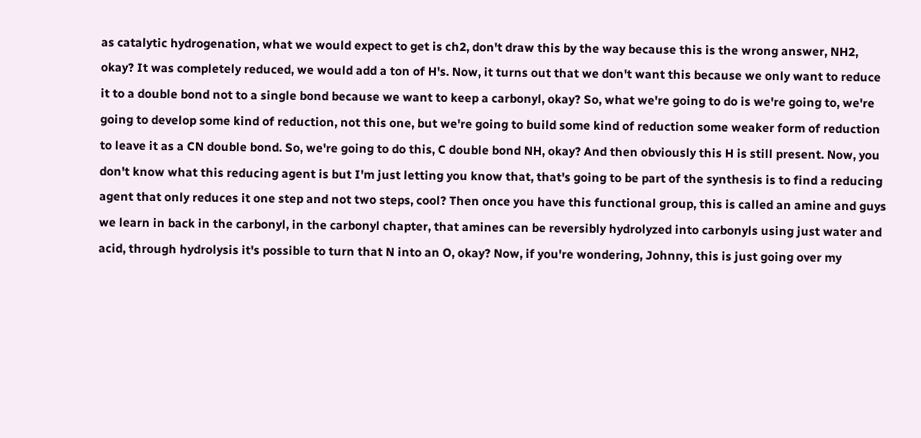as catalytic hydrogenation, what we would expect to get is ch2, don't draw this by the way because this is the wrong answer, NH2, okay? It was completely reduced, we would add a ton of H's. Now, it turns out that we don't want this because we only want to reduce it to a double bond not to a single bond because we want to keep a carbonyl, okay? So, what we're going to do is we're going to, we're going to develop some kind of reduction, not this one, but we're going to build some kind of reduction some weaker form of reduction to leave it as a CN double bond. So, we're going to do this, C double bond NH, okay? And then obviously this H is still present. Now, you don't know what this reducing agent is but I'm just letting you know that, that's going to be part of the synthesis is to find a reducing agent that only reduces it one step and not two steps, cool? Then once you have this functional group, this is called an amine and guys we learn in back in the carbonyl, in the carbonyl chapter, that amines can be reversibly hydrolyzed into carbonyls using just water and acid, through hydrolysis it's possible to turn that N into an O, okay? Now, if you're wondering, Johnny, this is just going over my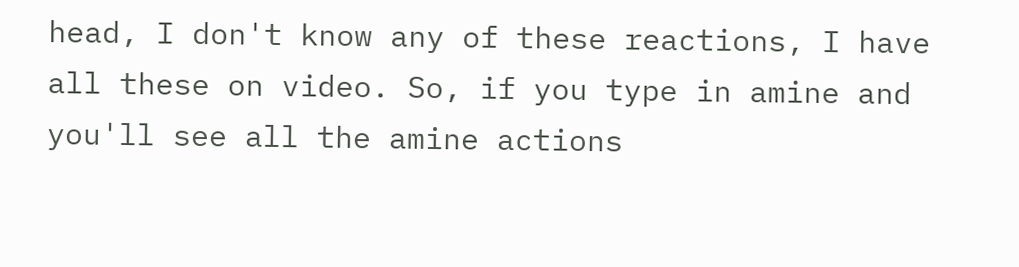head, I don't know any of these reactions, I have all these on video. So, if you type in amine and you'll see all the amine actions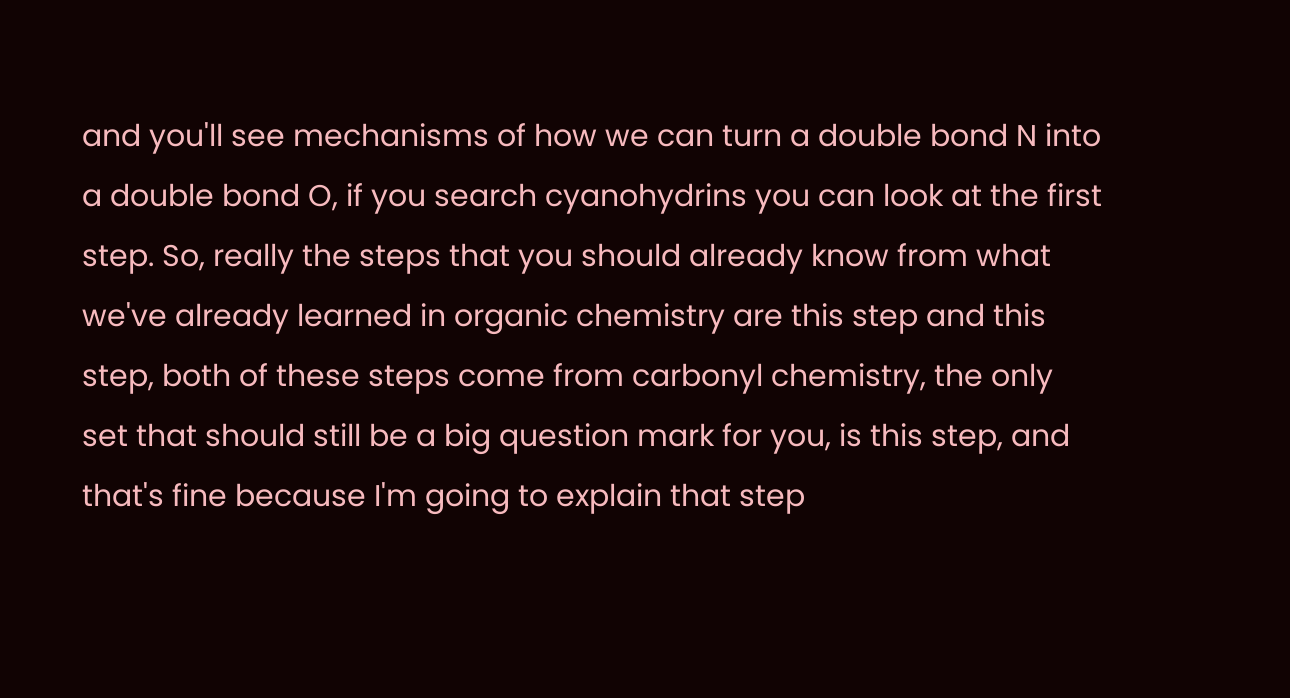and you'll see mechanisms of how we can turn a double bond N into a double bond O, if you search cyanohydrins you can look at the first step. So, really the steps that you should already know from what we've already learned in organic chemistry are this step and this step, both of these steps come from carbonyl chemistry, the only set that should still be a big question mark for you, is this step, and that's fine because I'm going to explain that step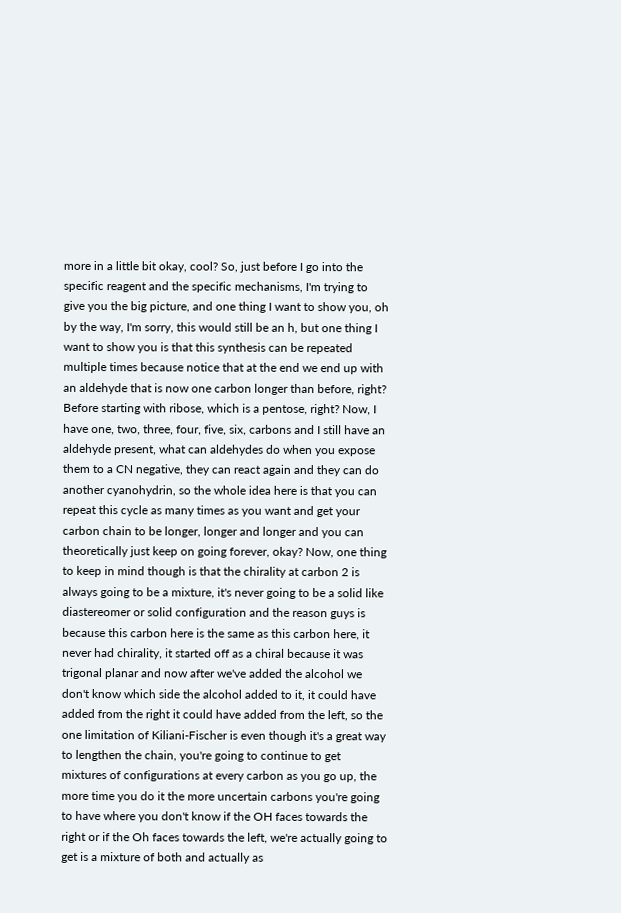more in a little bit okay, cool? So, just before I go into the specific reagent and the specific mechanisms, I'm trying to give you the big picture, and one thing I want to show you, oh by the way, I'm sorry, this would still be an h, but one thing I want to show you is that this synthesis can be repeated multiple times because notice that at the end we end up with an aldehyde that is now one carbon longer than before, right? Before starting with ribose, which is a pentose, right? Now, I have one, two, three, four, five, six, carbons and I still have an aldehyde present, what can aldehydes do when you expose them to a CN negative, they can react again and they can do another cyanohydrin, so the whole idea here is that you can repeat this cycle as many times as you want and get your carbon chain to be longer, longer and longer and you can theoretically just keep on going forever, okay? Now, one thing to keep in mind though is that the chirality at carbon 2 is always going to be a mixture, it's never going to be a solid like diastereomer or solid configuration and the reason guys is because this carbon here is the same as this carbon here, it never had chirality, it started off as a chiral because it was trigonal planar and now after we've added the alcohol we don't know which side the alcohol added to it, it could have added from the right it could have added from the left, so the one limitation of Kiliani-Fischer is even though it's a great way to lengthen the chain, you're going to continue to get mixtures of configurations at every carbon as you go up, the more time you do it the more uncertain carbons you're going to have where you don't know if the OH faces towards the right or if the Oh faces towards the left, we're actually going to get is a mixture of both and actually as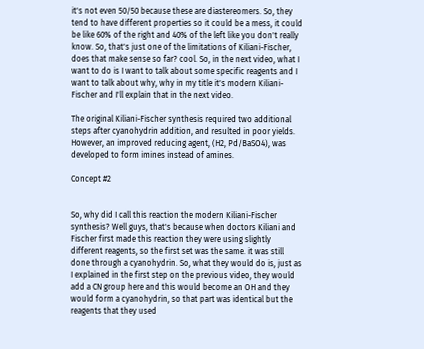it's not even 50/50 because these are diastereomers. So, they tend to have different properties so it could be a mess, it could be like 60% of the right and 40% of the left like you don't really know. So, that's just one of the limitations of Kiliani-Fischer, does that make sense so far? cool. So, in the next video, what I want to do is I want to talk about some specific reagents and I want to talk about why, why in my title it's modern Kiliani-Fischer and I'll explain that in the next video.

The original Kiliani-Fischer synthesis required two additional steps after cyanohydrin addition, and resulted in poor yields. However, an improved reducing agent, (H2, Pd/BaSO4), was developed to form imines instead of amines.

Concept #2


So, why did I call this reaction the modern Kiliani-Fischer synthesis? Well guys, that's because when doctors Kiliani and Fischer first made this reaction they were using slightly different reagents, so the first set was the same. it was still done through a cyanohydrin. So, what they would do is, just as I explained in the first step on the previous video, they would add a CN group here and this would become an OH and they would form a cyanohydrin, so that part was identical but the reagents that they used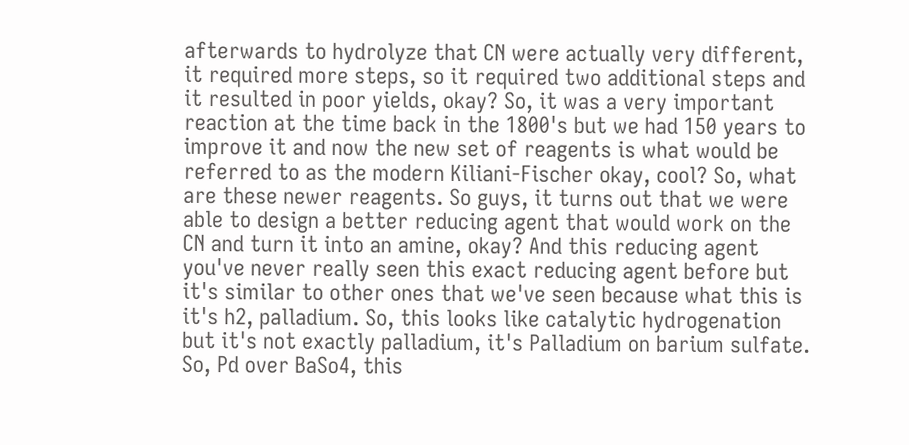afterwards to hydrolyze that CN were actually very different, it required more steps, so it required two additional steps and it resulted in poor yields, okay? So, it was a very important reaction at the time back in the 1800's but we had 150 years to improve it and now the new set of reagents is what would be referred to as the modern Kiliani-Fischer okay, cool? So, what are these newer reagents. So guys, it turns out that we were able to design a better reducing agent that would work on the CN and turn it into an amine, okay? And this reducing agent you've never really seen this exact reducing agent before but it's similar to other ones that we've seen because what this is it's h2, palladium. So, this looks like catalytic hydrogenation but it's not exactly palladium, it's Palladium on barium sulfate. So, Pd over BaSo4, this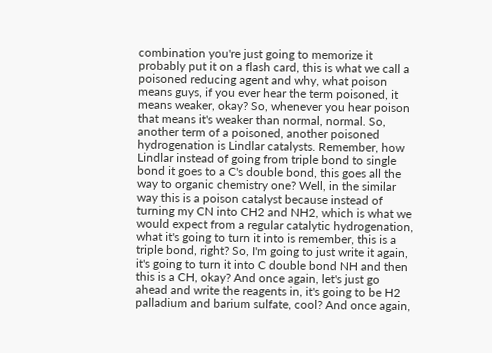combination you're just going to memorize it probably put it on a flash card, this is what we call a poisoned reducing agent and why, what poison means guys, if you ever hear the term poisoned, it means weaker, okay? So, whenever you hear poison that means it's weaker than normal, normal. So, another term of a poisoned, another poisoned hydrogenation is Lindlar catalysts. Remember, how Lindlar instead of going from triple bond to single bond it goes to a C's double bond, this goes all the way to organic chemistry one? Well, in the similar way this is a poison catalyst because instead of turning my CN into CH2 and NH2, which is what we would expect from a regular catalytic hydrogenation, what it's going to turn it into is remember, this is a triple bond, right? So, I'm going to just write it again, it's going to turn it into C double bond NH and then this is a CH, okay? And once again, let's just go ahead and write the reagents in, it's going to be H2 palladium and barium sulfate, cool? And once again,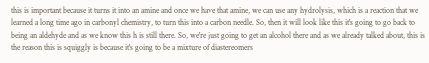this is important because it turns it into an amine and once we have that amine, we can use any hydrolysis, which is a reaction that we learned a long time ago in carbonyl chemistry, to turn this into a carbon needle. So, then it will look like this it's going to go back to being an aldehyde and as we know this h is still there. So, we're just going to get an alcohol there and as we already talked about, this is the reason this is squiggly is because it's going to be a mixture of diastereomers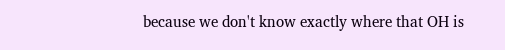because we don't know exactly where that OH is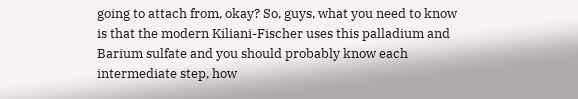going to attach from, okay? So, guys, what you need to know is that the modern Kiliani-Fischer uses this palladium and Barium sulfate and you should probably know each intermediate step, how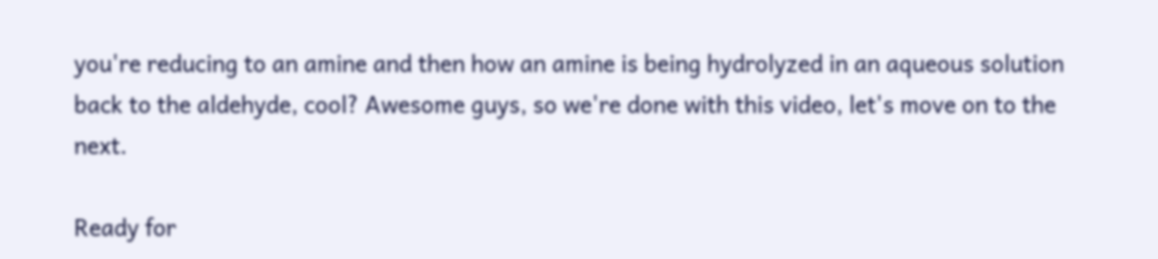you're reducing to an amine and then how an amine is being hydrolyzed in an aqueous solution back to the aldehyde, cool? Awesome guys, so we're done with this video, let's move on to the next.

Ready for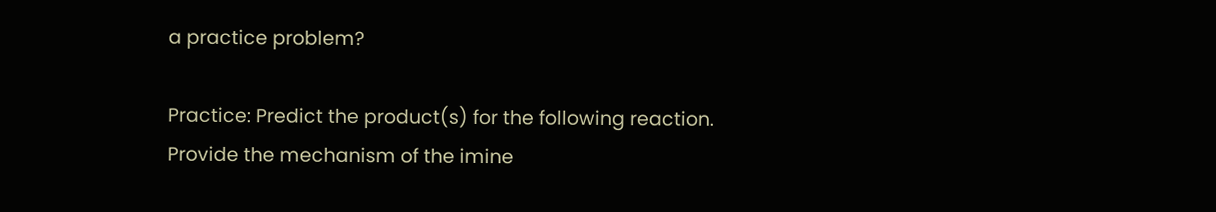a practice problem?

Practice: Predict the product(s) for the following reaction. Provide the mechanism of the imine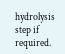hydrolysis step if required.